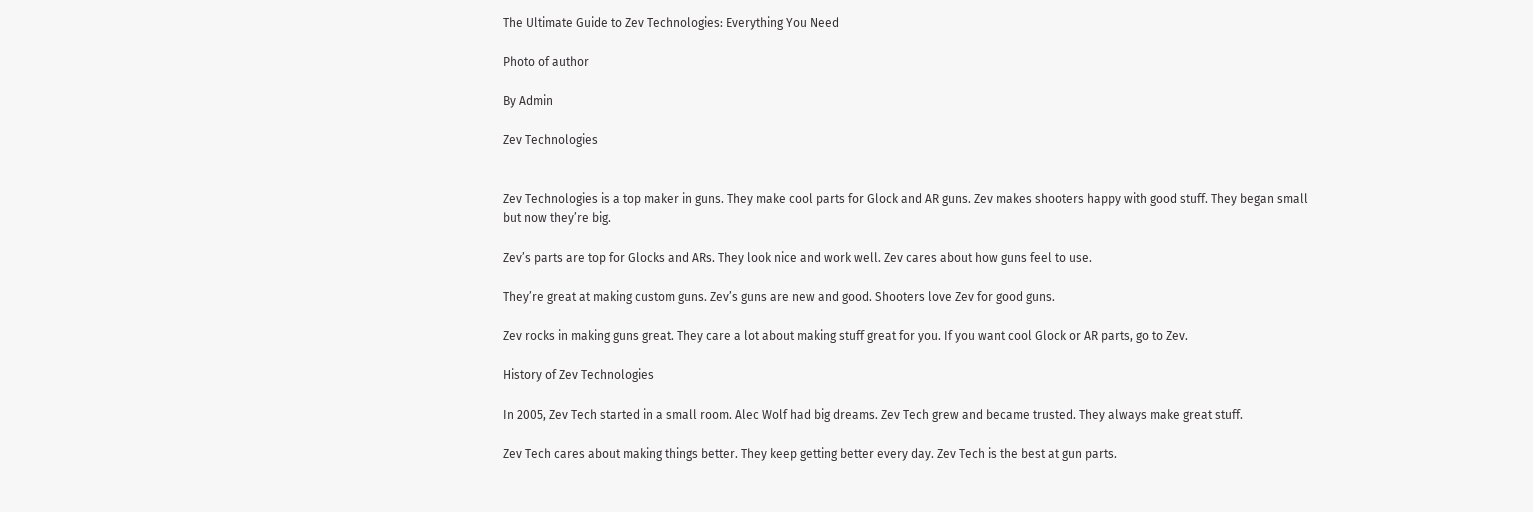The Ultimate Guide to Zev Technologies: Everything You Need

Photo of author

By Admin

Zev Technologies


Zev Technologies is a top maker in guns. They make cool parts for Glock and AR guns. Zev makes shooters happy with good stuff. They began small but now they’re big.

Zev’s parts are top for Glocks and ARs. They look nice and work well. Zev cares about how guns feel to use.

They’re great at making custom guns. Zev’s guns are new and good. Shooters love Zev for good guns.

Zev rocks in making guns great. They care a lot about making stuff great for you. If you want cool Glock or AR parts, go to Zev.

History of Zev Technologies

In 2005, Zev Tech started in a small room. Alec Wolf had big dreams. Zev Tech grew and became trusted. They always make great stuff.

Zev Tech cares about making things better. They keep getting better every day. Zev Tech is the best at gun parts.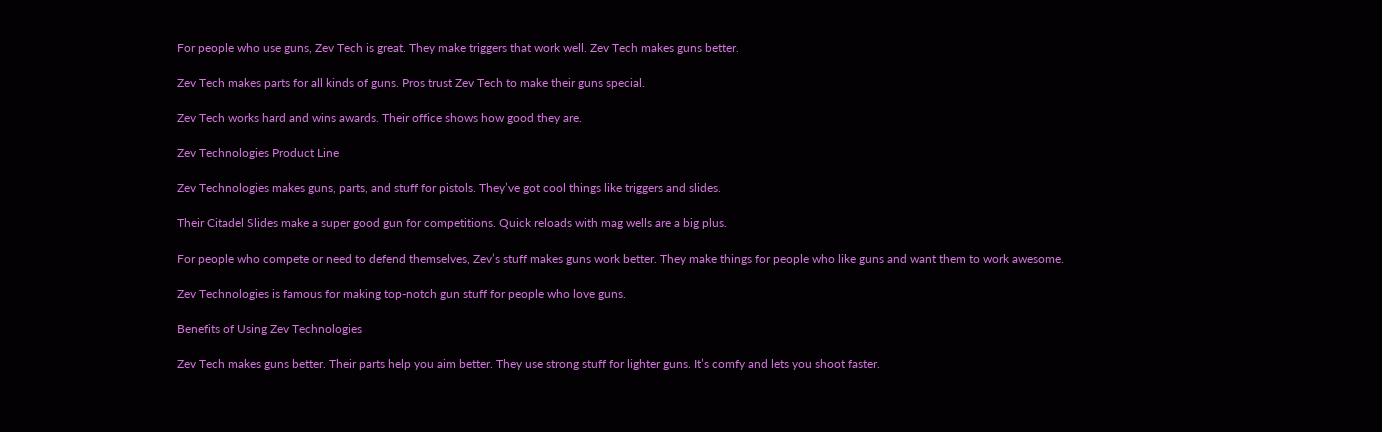For people who use guns, Zev Tech is great. They make triggers that work well. Zev Tech makes guns better.

Zev Tech makes parts for all kinds of guns. Pros trust Zev Tech to make their guns special.

Zev Tech works hard and wins awards. Their office shows how good they are.

Zev Technologies Product Line

Zev Technologies makes guns, parts, and stuff for pistols. They’ve got cool things like triggers and slides.

Their Citadel Slides make a super good gun for competitions. Quick reloads with mag wells are a big plus.

For people who compete or need to defend themselves, Zev’s stuff makes guns work better. They make things for people who like guns and want them to work awesome.

Zev Technologies is famous for making top-notch gun stuff for people who love guns.

Benefits of Using Zev Technologies

Zev Tech makes guns better. Their parts help you aim better. They use strong stuff for lighter guns. It’s comfy and lets you shoot faster.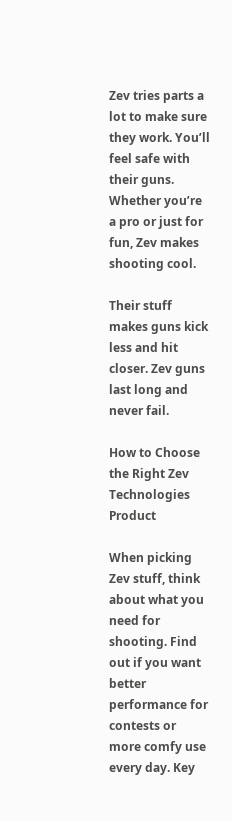Zev tries parts a lot to make sure they work. You’ll feel safe with their guns. Whether you’re a pro or just for fun, Zev makes shooting cool.

Their stuff makes guns kick less and hit closer. Zev guns last long and never fail.

How to Choose the Right Zev Technologies Product

When picking Zev stuff, think about what you need for shooting. Find out if you want better performance for contests or more comfy use every day. Key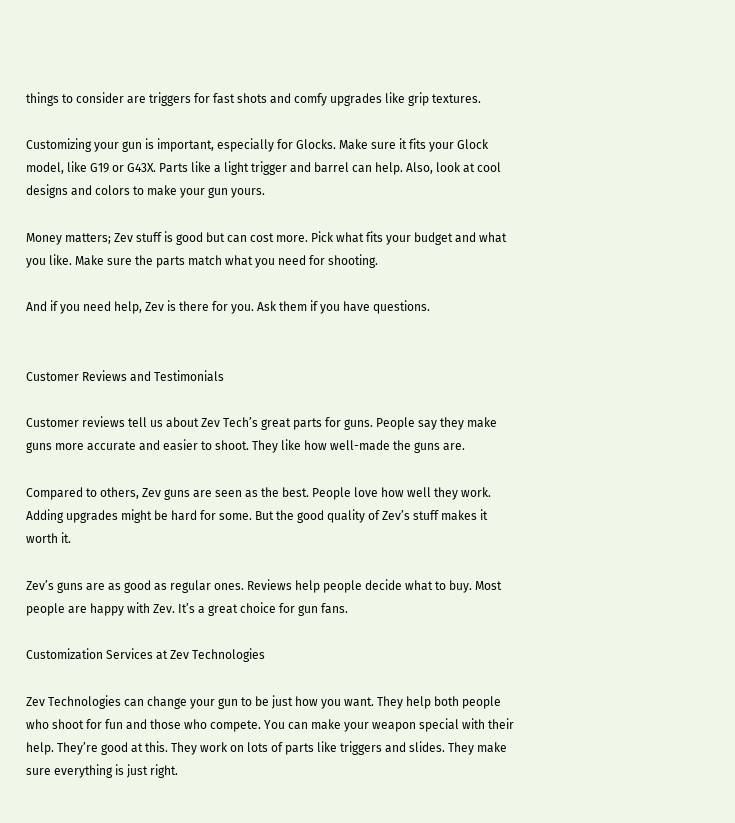things to consider are triggers for fast shots and comfy upgrades like grip textures.

Customizing your gun is important, especially for Glocks. Make sure it fits your Glock model, like G19 or G43X. Parts like a light trigger and barrel can help. Also, look at cool designs and colors to make your gun yours.

Money matters; Zev stuff is good but can cost more. Pick what fits your budget and what you like. Make sure the parts match what you need for shooting.

And if you need help, Zev is there for you. Ask them if you have questions.


Customer Reviews and Testimonials

Customer reviews tell us about Zev Tech’s great parts for guns. People say they make guns more accurate and easier to shoot. They like how well-made the guns are.

Compared to others, Zev guns are seen as the best. People love how well they work. Adding upgrades might be hard for some. But the good quality of Zev’s stuff makes it worth it.

Zev’s guns are as good as regular ones. Reviews help people decide what to buy. Most people are happy with Zev. It’s a great choice for gun fans.

Customization Services at Zev Technologies

Zev Technologies can change your gun to be just how you want. They help both people who shoot for fun and those who compete. You can make your weapon special with their help. They’re good at this. They work on lots of parts like triggers and slides. They make sure everything is just right.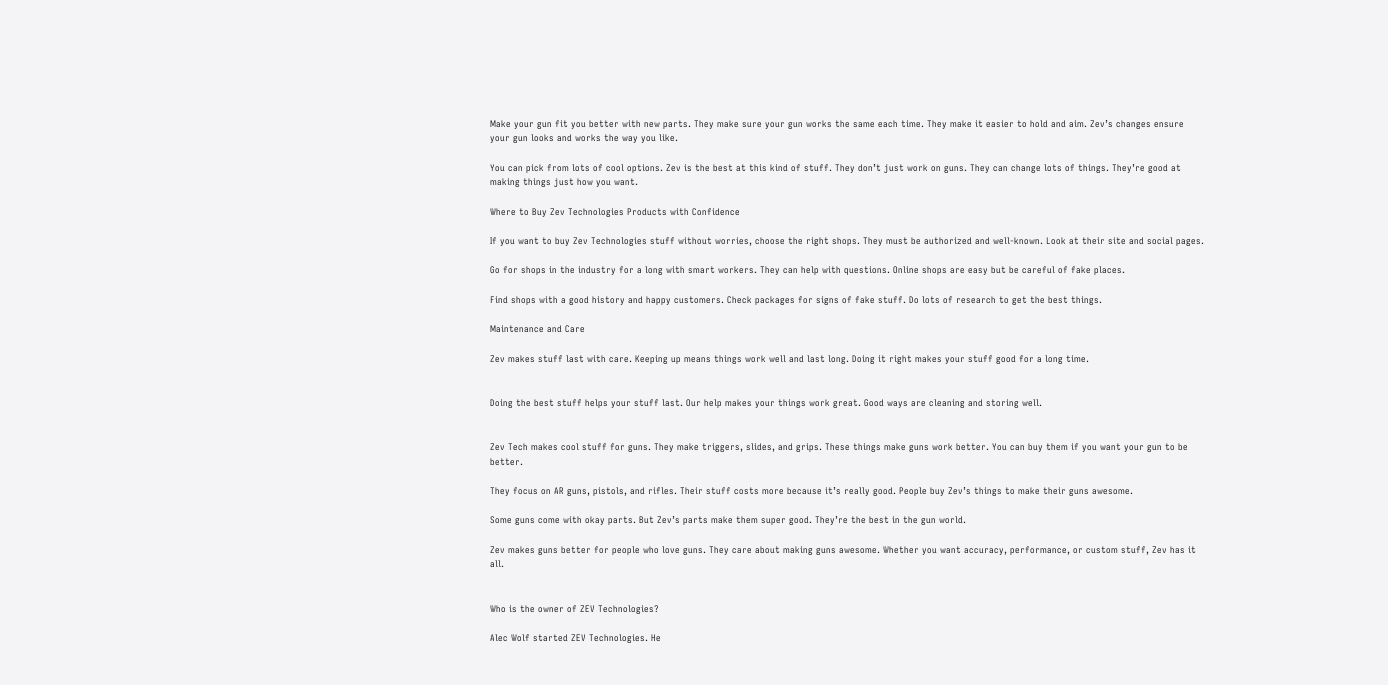Make your gun fit you better with new parts. They make sure your gun works the same each time. They make it easier to hold and aim. Zev’s changes ensure your gun looks and works the way you like.

You can pick from lots of cool options. Zev is the best at this kind of stuff. They don’t just work on guns. They can change lots of things. They’re good at making things just how you want.

Where to Buy Zev Technologies Products with Confidence

If you want to buy Zev Technologies stuff without worries, choose the right shops. They must be authorized and well-known. Look at their site and social pages.

Go for shops in the industry for a long with smart workers. They can help with questions. Online shops are easy but be careful of fake places.

Find shops with a good history and happy customers. Check packages for signs of fake stuff. Do lots of research to get the best things.

Maintenance and Care

Zev makes stuff last with care. Keeping up means things work well and last long. Doing it right makes your stuff good for a long time.


Doing the best stuff helps your stuff last. Our help makes your things work great. Good ways are cleaning and storing well.


Zev Tech makes cool stuff for guns. They make triggers, slides, and grips. These things make guns work better. You can buy them if you want your gun to be better.

They focus on AR guns, pistols, and rifles. Their stuff costs more because it’s really good. People buy Zev’s things to make their guns awesome.

Some guns come with okay parts. But Zev’s parts make them super good. They’re the best in the gun world.

Zev makes guns better for people who love guns. They care about making guns awesome. Whether you want accuracy, performance, or custom stuff, Zev has it all.


Who is the owner of ZEV Technologies?

Alec Wolf started ZEV Technologies. He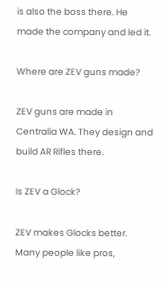is also the boss there. He made the company and led it.

Where are ZEV guns made?

ZEV guns are made in Centralia WA. They design and build AR Rifles there.

Is ZEV a Glock?

ZEV makes Glocks better. Many people like pros,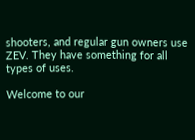shooters, and regular gun owners use ZEV. They have something for all types of uses.

Welcome to our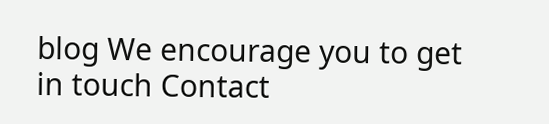blog We encourage you to get in touch Contact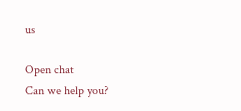us

Open chat
Can we help you?